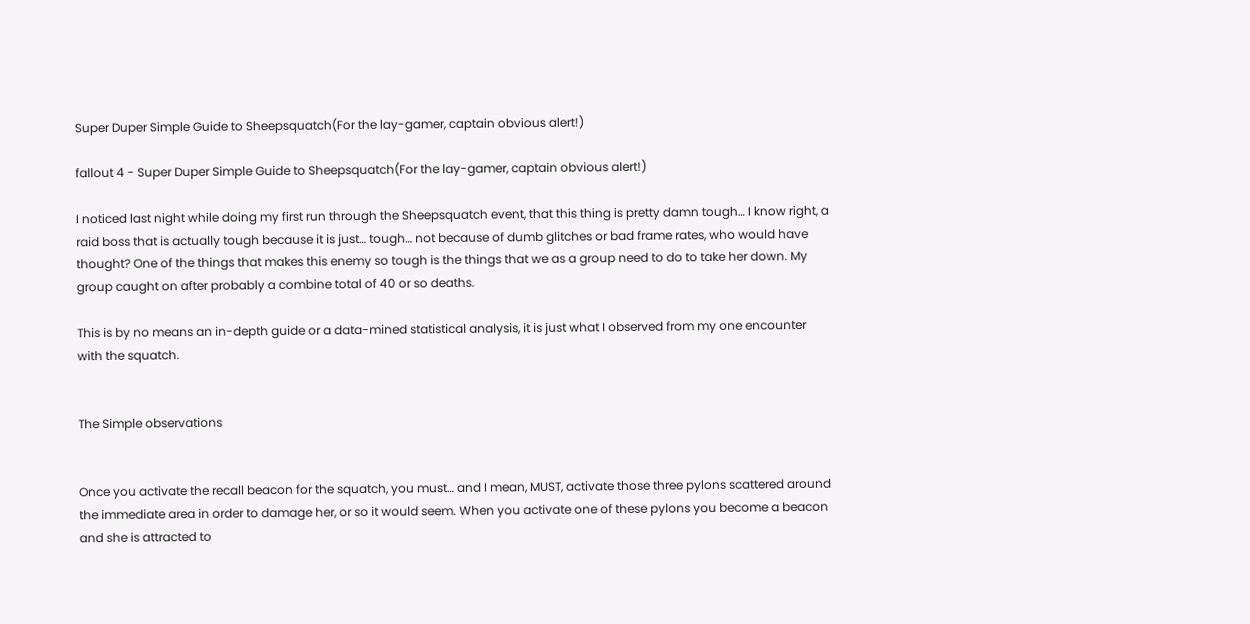Super Duper Simple Guide to Sheepsquatch(For the lay-gamer, captain obvious alert!)

fallout 4 - Super Duper Simple Guide to Sheepsquatch(For the lay-gamer, captain obvious alert!)

I noticed last night while doing my first run through the Sheepsquatch event, that this thing is pretty damn tough… I know right, a raid boss that is actually tough because it is just… tough… not because of dumb glitches or bad frame rates, who would have thought? One of the things that makes this enemy so tough is the things that we as a group need to do to take her down. My group caught on after probably a combine total of 40 or so deaths.

This is by no means an in-depth guide or a data-mined statistical analysis, it is just what I observed from my one encounter with the squatch.


The Simple observations


Once you activate the recall beacon for the squatch, you must… and I mean, MUST, activate those three pylons scattered around the immediate area in order to damage her, or so it would seem. When you activate one of these pylons you become a beacon and she is attracted to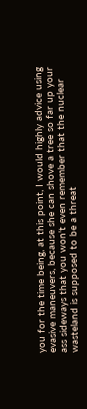you for the time being, at this point, I would highly advice using evasive maneuvers, because she can shove a tree so far up your ass sideways that you won't even remember that the nuclear wasteland is supposed to be a threat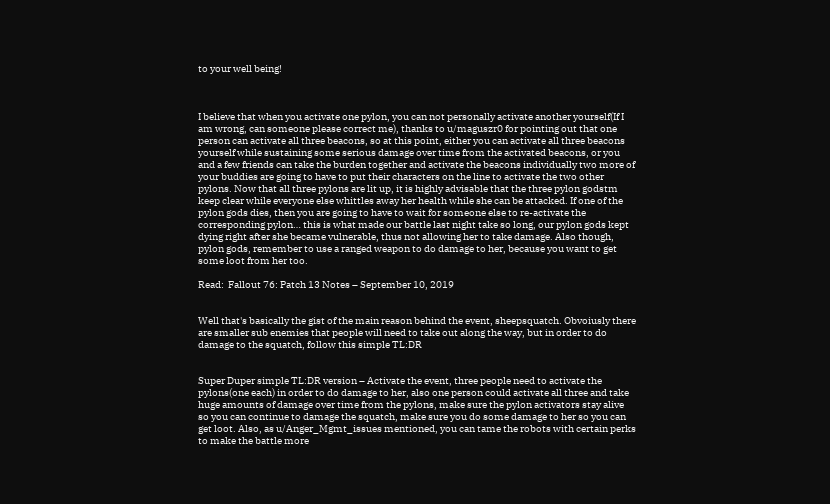to your well being!



I believe that when you activate one pylon, you can not personally activate another yourself(If I am wrong, can someone please correct me), thanks to u/maguszr0 for pointing out that one person can activate all three beacons, so at this point, either you can activate all three beacons yourself while sustaining some serious damage over time from the activated beacons, or you and a few friends can take the burden together and activate the beacons individually two more of your buddies are going to have to put their characters on the line to activate the two other pylons. Now that all three pylons are lit up, it is highly advisable that the three pylon godstm keep clear while everyone else whittles away her health while she can be attacked. If one of the pylon gods dies, then you are going to have to wait for someone else to re-activate the corresponding pylon… this is what made our battle last night take so long, our pylon gods kept dying right after she became vulnerable, thus not allowing her to take damage. Also though, pylon gods, remember to use a ranged weapon to do damage to her, because you want to get some loot from her too.

Read:  Fallout 76: Patch 13 Notes – September 10, 2019


Well that's basically the gist of the main reason behind the event, sheepsquatch. Obvoiusly there are smaller sub enemies that people will need to take out along the way, but in order to do damage to the squatch, follow this simple TL:DR


Super Duper simple TL:DR version – Activate the event, three people need to activate the pylons(one each) in order to do damage to her, also one person could activate all three and take huge amounts of damage over time from the pylons, make sure the pylon activators stay alive so you can continue to damage the squatch, make sure you do some damage to her so you can get loot. Also, as u/Anger_Mgmt_issues mentioned, you can tame the robots with certain perks to make the battle more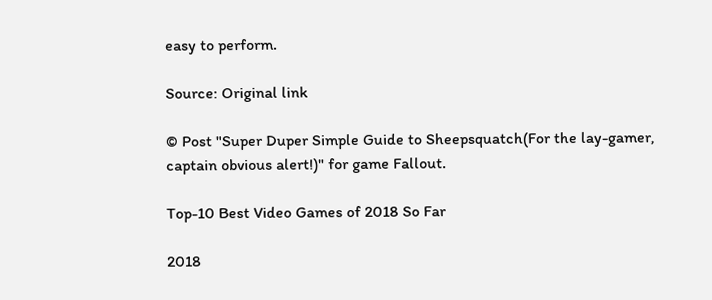easy to perform.

Source: Original link

© Post "Super Duper Simple Guide to Sheepsquatch(For the lay-gamer, captain obvious alert!)" for game Fallout.

Top-10 Best Video Games of 2018 So Far

2018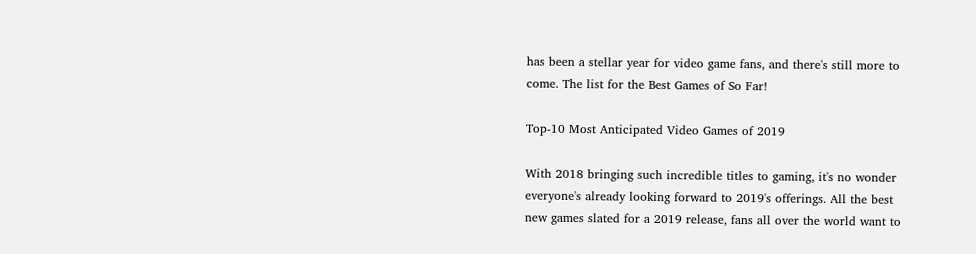has been a stellar year for video game fans, and there's still more to come. The list for the Best Games of So Far!

Top-10 Most Anticipated Video Games of 2019

With 2018 bringing such incredible titles to gaming, it's no wonder everyone's already looking forward to 2019's offerings. All the best new games slated for a 2019 release, fans all over the world want to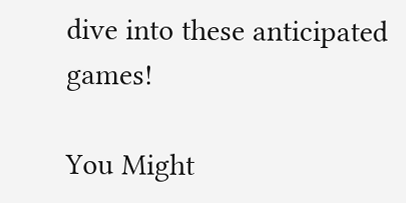dive into these anticipated games!

You Might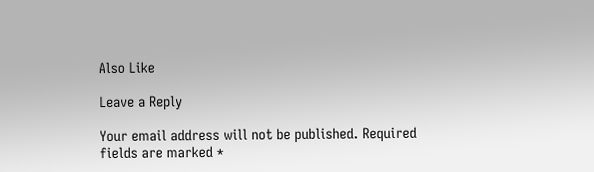Also Like

Leave a Reply

Your email address will not be published. Required fields are marked *